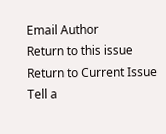Email Author
Return to this issue
Return to Current Issue
Tell a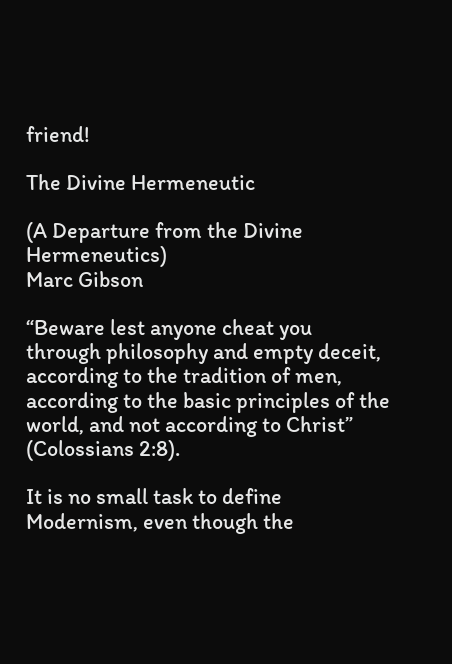friend!

The Divine Hermeneutic

(A Departure from the Divine Hermeneutics)
Marc Gibson

“Beware lest anyone cheat you through philosophy and empty deceit, according to the tradition of men, according to the basic principles of the world, and not according to Christ” (Colossians 2:8).

It is no small task to define Modernism, even though the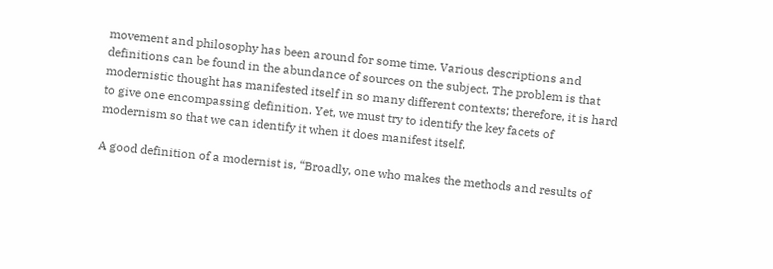movement and philosophy has been around for some time. Various descriptions and definitions can be found in the abundance of sources on the subject. The problem is that modernistic thought has manifested itself in so many different contexts; therefore, it is hard to give one encompassing definition. Yet, we must try to identify the key facets of modernism so that we can identify it when it does manifest itself.

A good definition of a modernist is, “Broadly, one who makes the methods and results of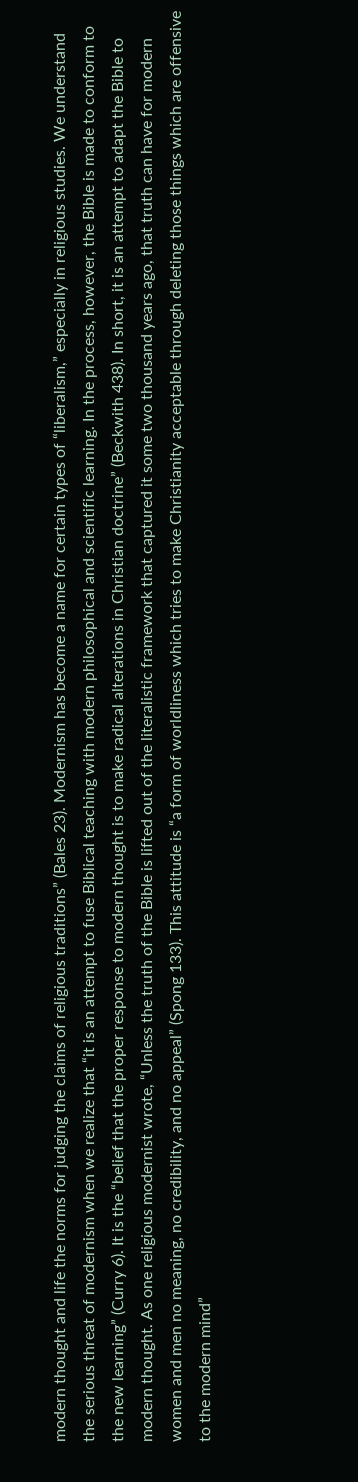modern thought and life the norms for judging the claims of religious traditions” (Bales 23). Modernism has become a name for certain types of “liberalism,” especially in religious studies. We understand the serious threat of modernism when we realize that “it is an attempt to fuse Biblical teaching with modern philosophical and scientific learning. In the process, however, the Bible is made to conform to the new learning” (Curry 6). It is the “belief that the proper response to modern thought is to make radical alterations in Christian doctrine” (Beckwith 438). In short, it is an attempt to adapt the Bible to modern thought. As one religious modernist wrote, “Unless the truth of the Bible is lifted out of the literalistic framework that captured it some two thousand years ago, that truth can have for modern women and men no meaning, no credibility, and no appeal” (Spong 133). This attitude is “a form of worldliness which tries to make Christianity acceptable through deleting those things which are offensive to the modern mind”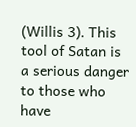(Willis 3). This tool of Satan is a serious danger to those who have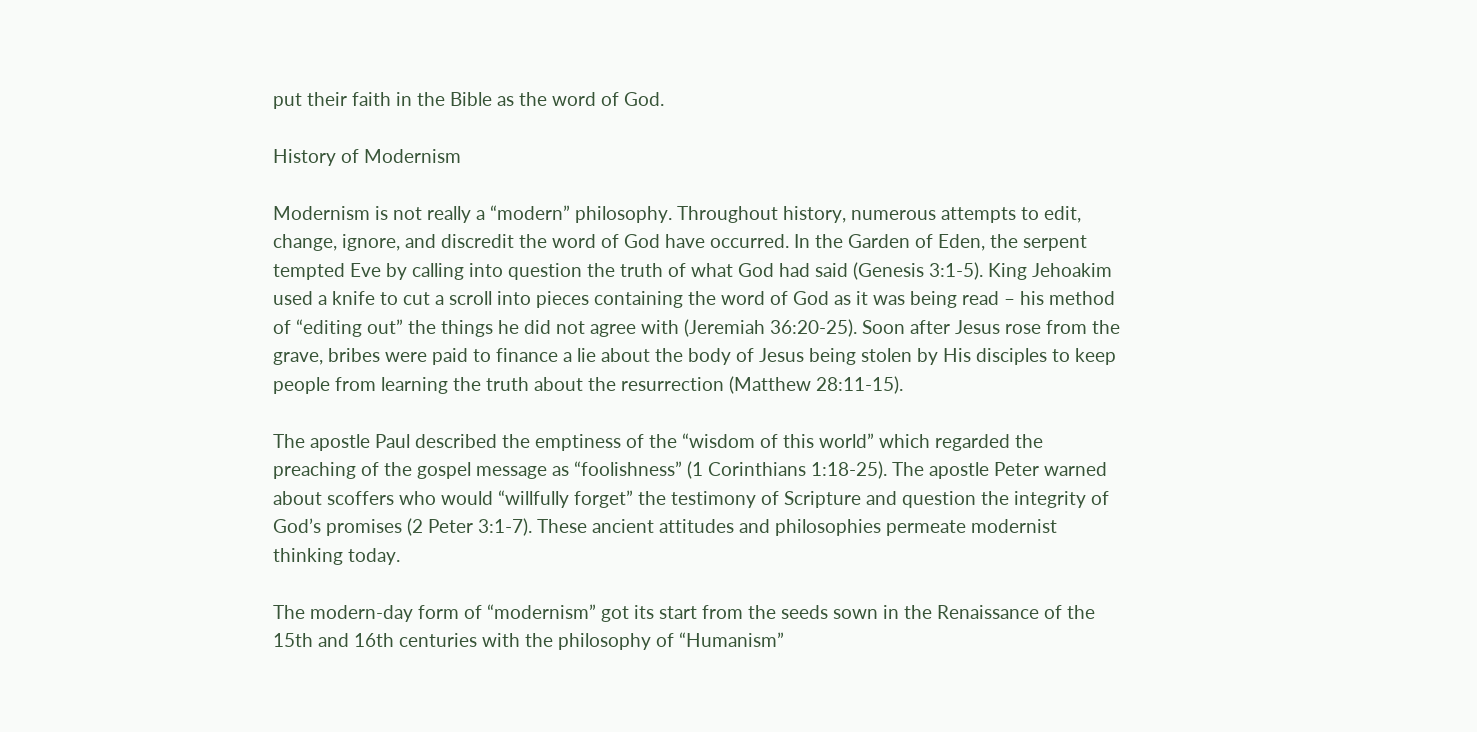put their faith in the Bible as the word of God.

History of Modernism

Modernism is not really a “modern” philosophy. Throughout history, numerous attempts to edit, change, ignore, and discredit the word of God have occurred. In the Garden of Eden, the serpent tempted Eve by calling into question the truth of what God had said (Genesis 3:1-5). King Jehoakim used a knife to cut a scroll into pieces containing the word of God as it was being read – his method of “editing out” the things he did not agree with (Jeremiah 36:20-25). Soon after Jesus rose from the grave, bribes were paid to finance a lie about the body of Jesus being stolen by His disciples to keep people from learning the truth about the resurrection (Matthew 28:11-15).

The apostle Paul described the emptiness of the “wisdom of this world” which regarded the preaching of the gospel message as “foolishness” (1 Corinthians 1:18-25). The apostle Peter warned about scoffers who would “willfully forget” the testimony of Scripture and question the integrity of God’s promises (2 Peter 3:1-7). These ancient attitudes and philosophies permeate modernist thinking today.

The modern-day form of “modernism” got its start from the seeds sown in the Renaissance of the 15th and 16th centuries with the philosophy of “Humanism”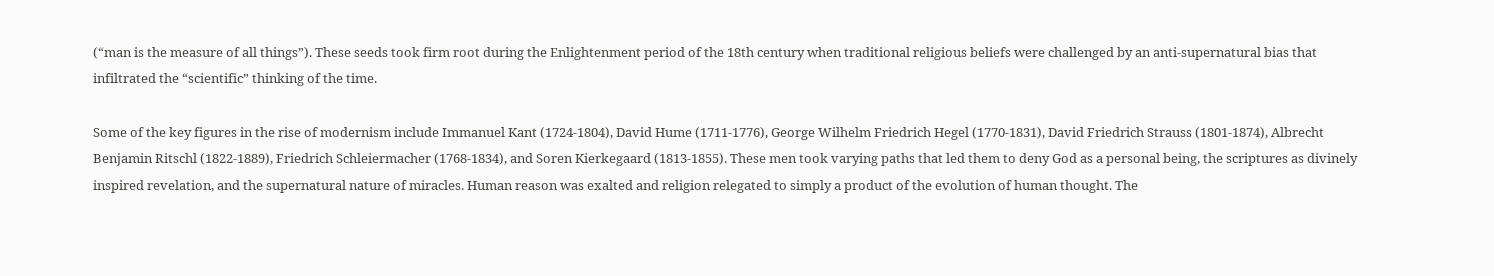(“man is the measure of all things”). These seeds took firm root during the Enlightenment period of the 18th century when traditional religious beliefs were challenged by an anti-supernatural bias that infiltrated the “scientific” thinking of the time.

Some of the key figures in the rise of modernism include Immanuel Kant (1724-1804), David Hume (1711-1776), George Wilhelm Friedrich Hegel (1770-1831), David Friedrich Strauss (1801-1874), Albrecht Benjamin Ritschl (1822-1889), Friedrich Schleiermacher (1768-1834), and Soren Kierkegaard (1813-1855). These men took varying paths that led them to deny God as a personal being, the scriptures as divinely inspired revelation, and the supernatural nature of miracles. Human reason was exalted and religion relegated to simply a product of the evolution of human thought. The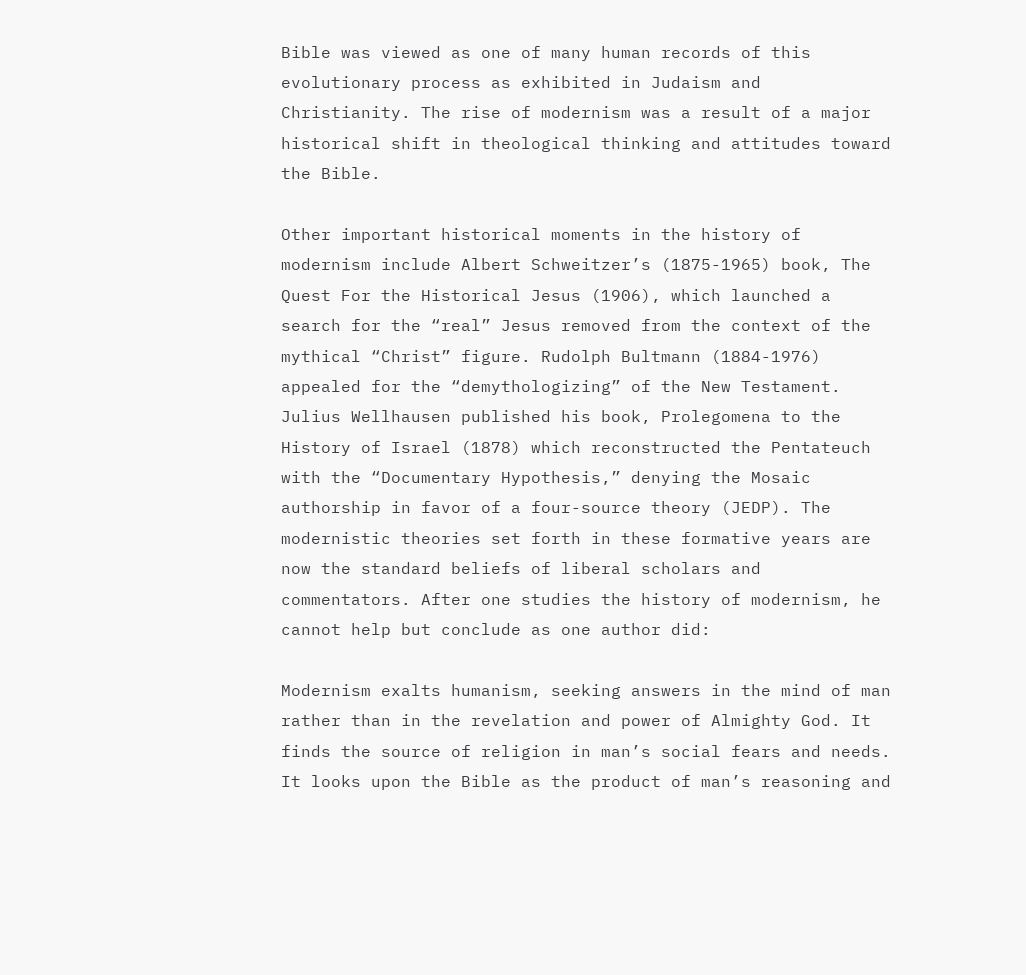Bible was viewed as one of many human records of this evolutionary process as exhibited in Judaism and Christianity. The rise of modernism was a result of a major historical shift in theological thinking and attitudes toward the Bible.

Other important historical moments in the history of modernism include Albert Schweitzer’s (1875-1965) book, The Quest For the Historical Jesus (1906), which launched a search for the “real” Jesus removed from the context of the mythical “Christ” figure. Rudolph Bultmann (1884-1976) appealed for the “demythologizing” of the New Testament. Julius Wellhausen published his book, Prolegomena to the History of Israel (1878) which reconstructed the Pentateuch with the “Documentary Hypothesis,” denying the Mosaic authorship in favor of a four-source theory (JEDP). The modernistic theories set forth in these formative years are now the standard beliefs of liberal scholars and commentators. After one studies the history of modernism, he cannot help but conclude as one author did:

Modernism exalts humanism, seeking answers in the mind of man rather than in the revelation and power of Almighty God. It finds the source of religion in man’s social fears and needs. It looks upon the Bible as the product of man’s reasoning and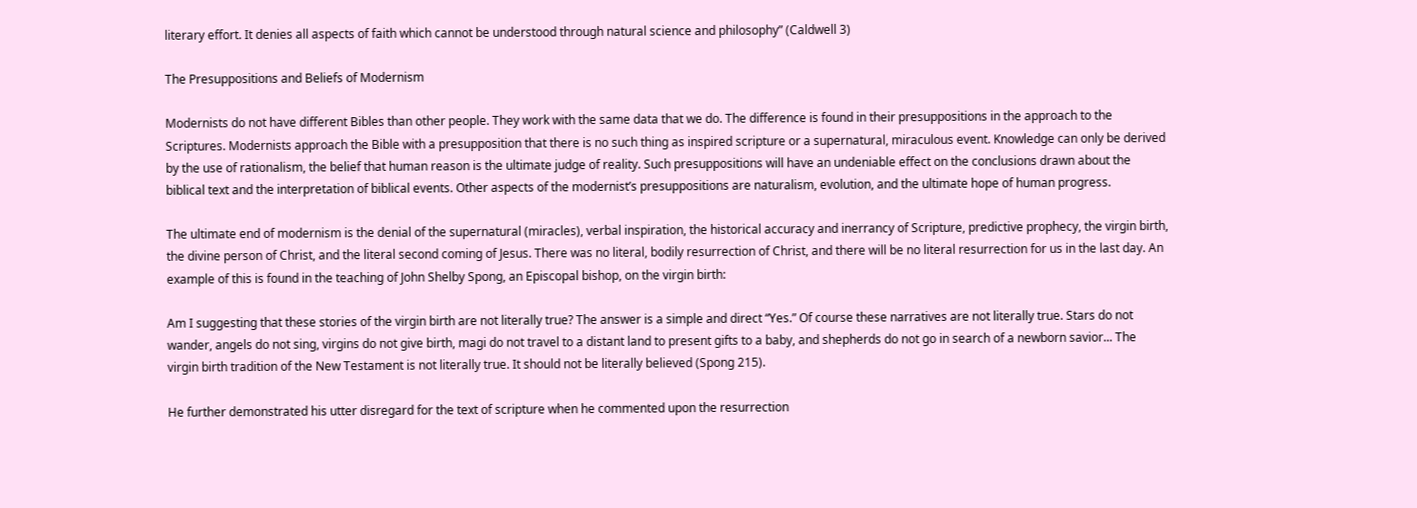literary effort. It denies all aspects of faith which cannot be understood through natural science and philosophy” (Caldwell 3)

The Presuppositions and Beliefs of Modernism

Modernists do not have different Bibles than other people. They work with the same data that we do. The difference is found in their presuppositions in the approach to the Scriptures. Modernists approach the Bible with a presupposition that there is no such thing as inspired scripture or a supernatural, miraculous event. Knowledge can only be derived by the use of rationalism, the belief that human reason is the ultimate judge of reality. Such presuppositions will have an undeniable effect on the conclusions drawn about the biblical text and the interpretation of biblical events. Other aspects of the modernist’s presuppositions are naturalism, evolution, and the ultimate hope of human progress.

The ultimate end of modernism is the denial of the supernatural (miracles), verbal inspiration, the historical accuracy and inerrancy of Scripture, predictive prophecy, the virgin birth, the divine person of Christ, and the literal second coming of Jesus. There was no literal, bodily resurrection of Christ, and there will be no literal resurrection for us in the last day. An example of this is found in the teaching of John Shelby Spong, an Episcopal bishop, on the virgin birth:

Am I suggesting that these stories of the virgin birth are not literally true? The answer is a simple and direct “Yes.” Of course these narratives are not literally true. Stars do not wander, angels do not sing, virgins do not give birth, magi do not travel to a distant land to present gifts to a baby, and shepherds do not go in search of a newborn savior... The virgin birth tradition of the New Testament is not literally true. It should not be literally believed (Spong 215).

He further demonstrated his utter disregard for the text of scripture when he commented upon the resurrection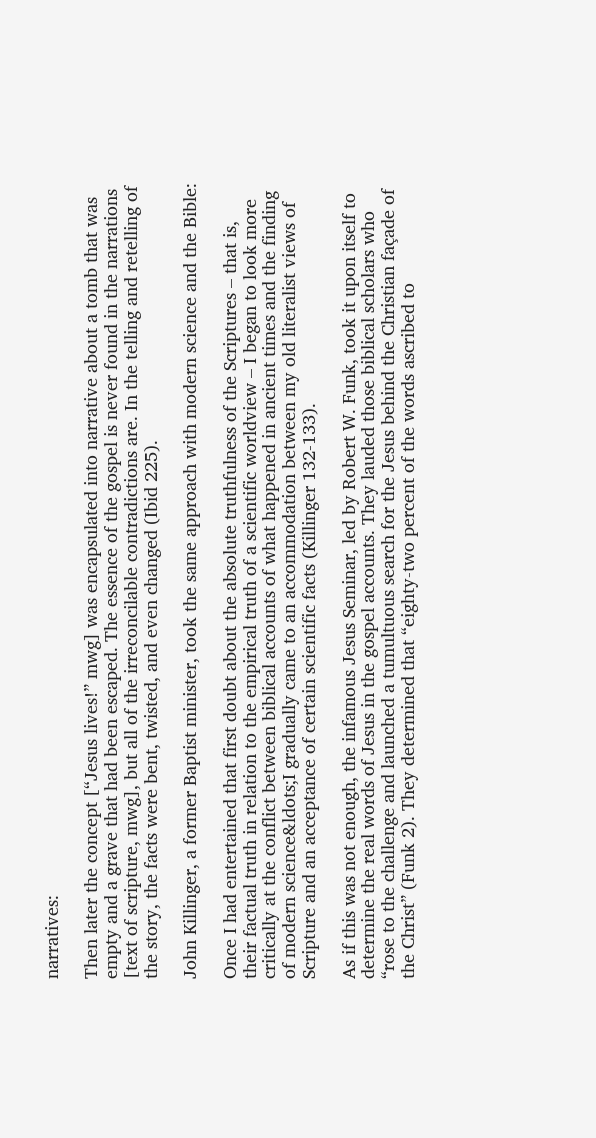narratives:

Then later the concept [“Jesus lives!” mwg] was encapsulated into narrative about a tomb that was empty and a grave that had been escaped. The essence of the gospel is never found in the narrations [text of scripture, mwg], but all of the irreconcilable contradictions are. In the telling and retelling of the story, the facts were bent, twisted, and even changed (Ibid 225).

John Killinger, a former Baptist minister, took the same approach with modern science and the Bible:

Once I had entertained that first doubt about the absolute truthfulness of the Scriptures – that is, their factual truth in relation to the empirical truth of a scientific worldview – I began to look more critically at the conflict between biblical accounts of what happened in ancient times and the finding of modern science&ldots;I gradually came to an accommodation between my old literalist views of Scripture and an acceptance of certain scientific facts (Killinger 132-133).

As if this was not enough, the infamous Jesus Seminar, led by Robert W. Funk, took it upon itself to determine the real words of Jesus in the gospel accounts. They lauded those biblical scholars who “rose to the challenge and launched a tumultuous search for the Jesus behind the Christian façade of the Christ” (Funk 2). They determined that “eighty-two percent of the words ascribed to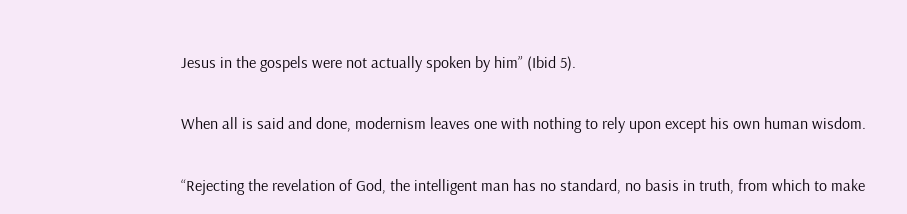Jesus in the gospels were not actually spoken by him” (Ibid 5).

When all is said and done, modernism leaves one with nothing to rely upon except his own human wisdom.

“Rejecting the revelation of God, the intelligent man has no standard, no basis in truth, from which to make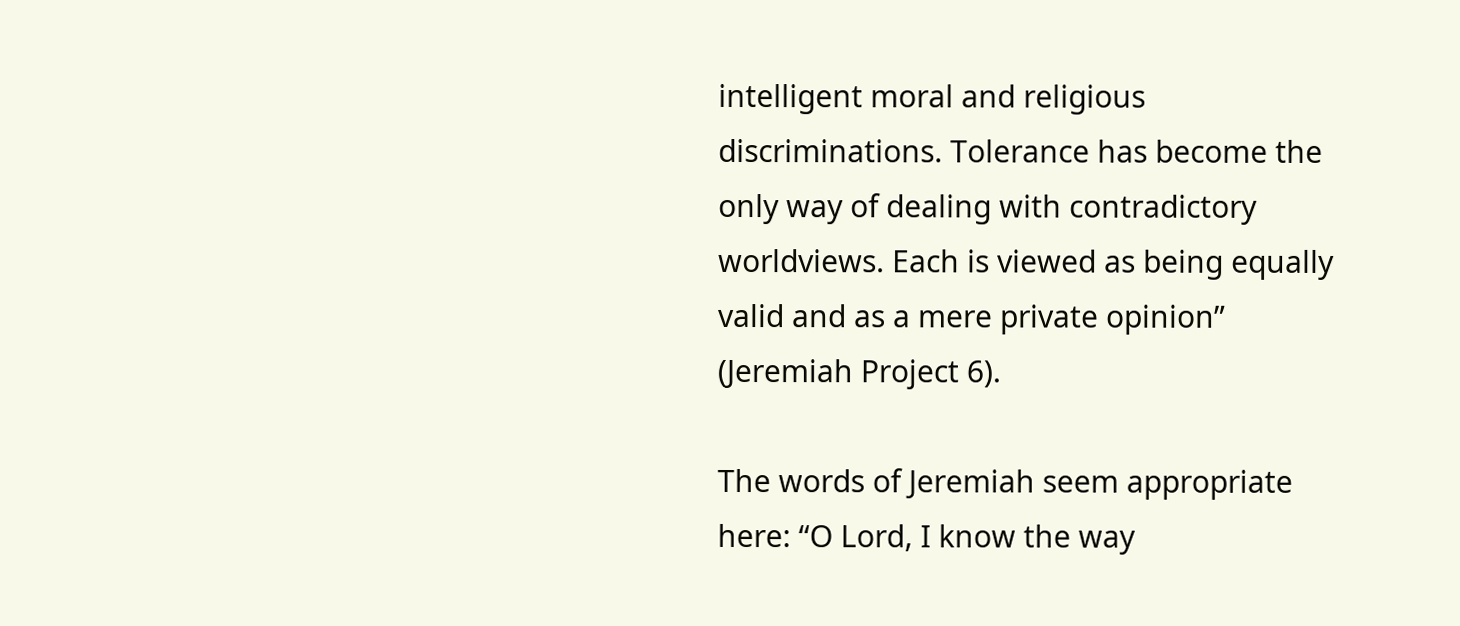intelligent moral and religious discriminations. Tolerance has become the only way of dealing with contradictory worldviews. Each is viewed as being equally valid and as a mere private opinion” (Jeremiah Project 6).

The words of Jeremiah seem appropriate here: “O Lord, I know the way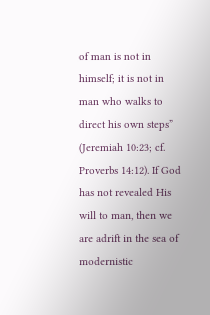of man is not in himself; it is not in man who walks to direct his own steps” (Jeremiah 10:23; cf. Proverbs 14:12). If God has not revealed His will to man, then we are adrift in the sea of modernistic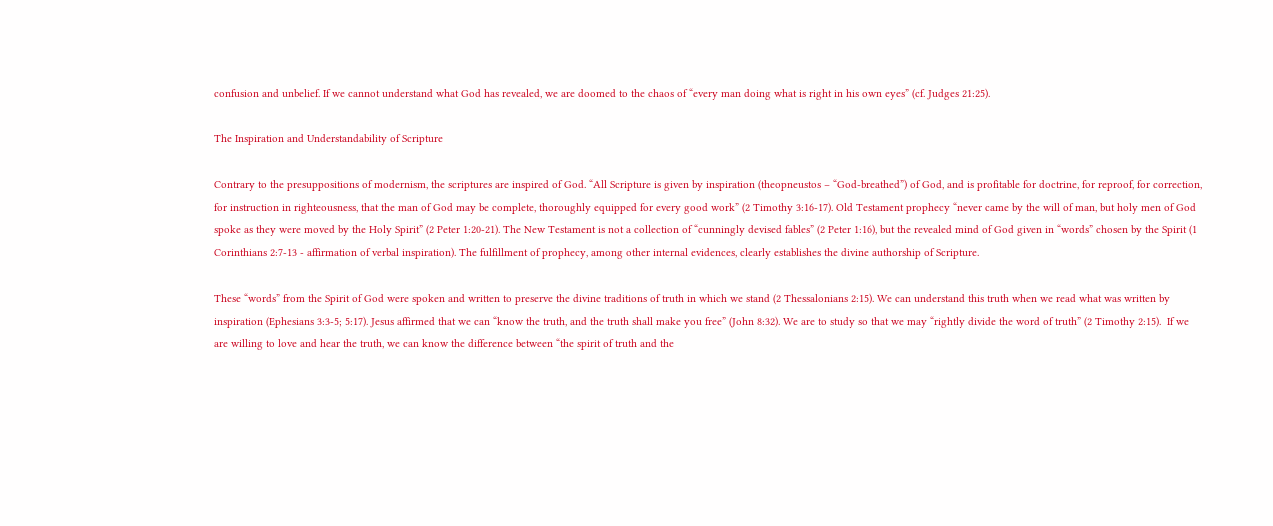confusion and unbelief. If we cannot understand what God has revealed, we are doomed to the chaos of “every man doing what is right in his own eyes” (cf. Judges 21:25).

The Inspiration and Understandability of Scripture

Contrary to the presuppositions of modernism, the scriptures are inspired of God. “All Scripture is given by inspiration (theopneustos – “God-breathed”) of God, and is profitable for doctrine, for reproof, for correction, for instruction in righteousness, that the man of God may be complete, thoroughly equipped for every good work” (2 Timothy 3:16-17). Old Testament prophecy “never came by the will of man, but holy men of God spoke as they were moved by the Holy Spirit” (2 Peter 1:20-21). The New Testament is not a collection of “cunningly devised fables” (2 Peter 1:16), but the revealed mind of God given in “words” chosen by the Spirit (1 Corinthians 2:7-13 - affirmation of verbal inspiration). The fulfillment of prophecy, among other internal evidences, clearly establishes the divine authorship of Scripture.

These “words” from the Spirit of God were spoken and written to preserve the divine traditions of truth in which we stand (2 Thessalonians 2:15). We can understand this truth when we read what was written by inspiration (Ephesians 3:3-5; 5:17). Jesus affirmed that we can “know the truth, and the truth shall make you free” (John 8:32). We are to study so that we may “rightly divide the word of truth” (2 Timothy 2:15).  If we are willing to love and hear the truth, we can know the difference between “the spirit of truth and the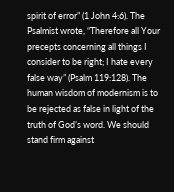spirit of error” (1 John 4:6). The Psalmist wrote, “Therefore all Your precepts concerning all things I consider to be right; I hate every false way” (Psalm 119:128). The human wisdom of modernism is to be rejected as false in light of the truth of God’s word. We should stand firm against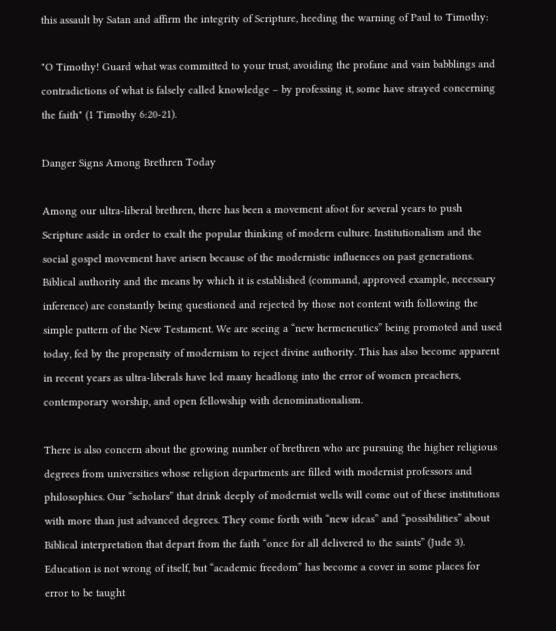this assault by Satan and affirm the integrity of Scripture, heeding the warning of Paul to Timothy:

"O Timothy! Guard what was committed to your trust, avoiding the profane and vain babblings and contradictions of what is falsely called knowledge – by professing it, some have strayed concerning the faith" (1 Timothy 6:20-21).

Danger Signs Among Brethren Today

Among our ultra-liberal brethren, there has been a movement afoot for several years to push Scripture aside in order to exalt the popular thinking of modern culture. Institutionalism and the social gospel movement have arisen because of the modernistic influences on past generations. Biblical authority and the means by which it is established (command, approved example, necessary inference) are constantly being questioned and rejected by those not content with following the simple pattern of the New Testament. We are seeing a “new hermeneutics” being promoted and used today, fed by the propensity of modernism to reject divine authority. This has also become apparent in recent years as ultra-liberals have led many headlong into the error of women preachers, contemporary worship, and open fellowship with denominationalism.

There is also concern about the growing number of brethren who are pursuing the higher religious degrees from universities whose religion departments are filled with modernist professors and philosophies. Our “scholars” that drink deeply of modernist wells will come out of these institutions with more than just advanced degrees. They come forth with “new ideas” and “possibilities” about Biblical interpretation that depart from the faith “once for all delivered to the saints” (Jude 3). Education is not wrong of itself, but “academic freedom” has become a cover in some places for error to be taught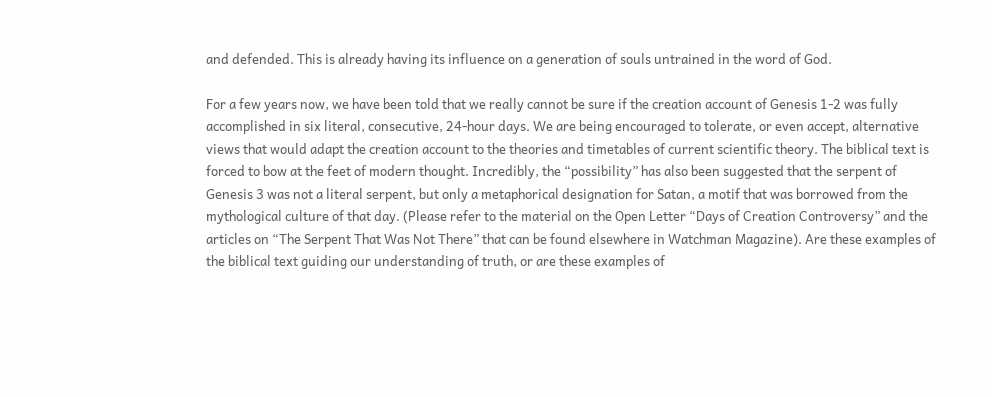and defended. This is already having its influence on a generation of souls untrained in the word of God.

For a few years now, we have been told that we really cannot be sure if the creation account of Genesis 1-2 was fully accomplished in six literal, consecutive, 24-hour days. We are being encouraged to tolerate, or even accept, alternative views that would adapt the creation account to the theories and timetables of current scientific theory. The biblical text is forced to bow at the feet of modern thought. Incredibly, the “possibility” has also been suggested that the serpent of Genesis 3 was not a literal serpent, but only a metaphorical designation for Satan, a motif that was borrowed from the mythological culture of that day. (Please refer to the material on the Open Letter “Days of Creation Controversy” and the articles on “The Serpent That Was Not There” that can be found elsewhere in Watchman Magazine). Are these examples of the biblical text guiding our understanding of truth, or are these examples of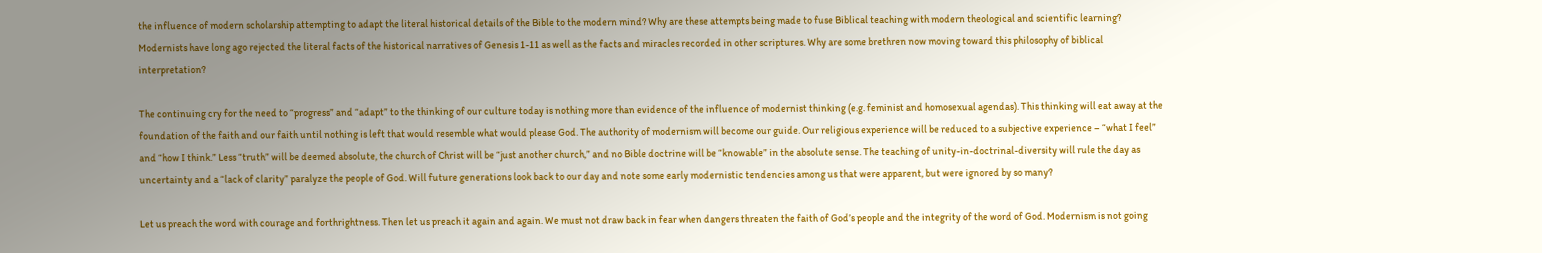the influence of modern scholarship attempting to adapt the literal historical details of the Bible to the modern mind? Why are these attempts being made to fuse Biblical teaching with modern theological and scientific learning? Modernists have long ago rejected the literal facts of the historical narratives of Genesis 1-11 as well as the facts and miracles recorded in other scriptures. Why are some brethren now moving toward this philosophy of biblical interpretation?

The continuing cry for the need to “progress” and “adapt” to the thinking of our culture today is nothing more than evidence of the influence of modernist thinking (e.g. feminist and homosexual agendas). This thinking will eat away at the foundation of the faith and our faith until nothing is left that would resemble what would please God. The authority of modernism will become our guide. Our religious experience will be reduced to a subjective experience – “what I feel” and “how I think.” Less “truth” will be deemed absolute, the church of Christ will be “just another church,” and no Bible doctrine will be “knowable” in the absolute sense. The teaching of unity-in-doctrinal-diversity will rule the day as uncertainty and a “lack of clarity” paralyze the people of God. Will future generations look back to our day and note some early modernistic tendencies among us that were apparent, but were ignored by so many?

Let us preach the word with courage and forthrightness. Then let us preach it again and again. We must not draw back in fear when dangers threaten the faith of God’s people and the integrity of the word of God. Modernism is not going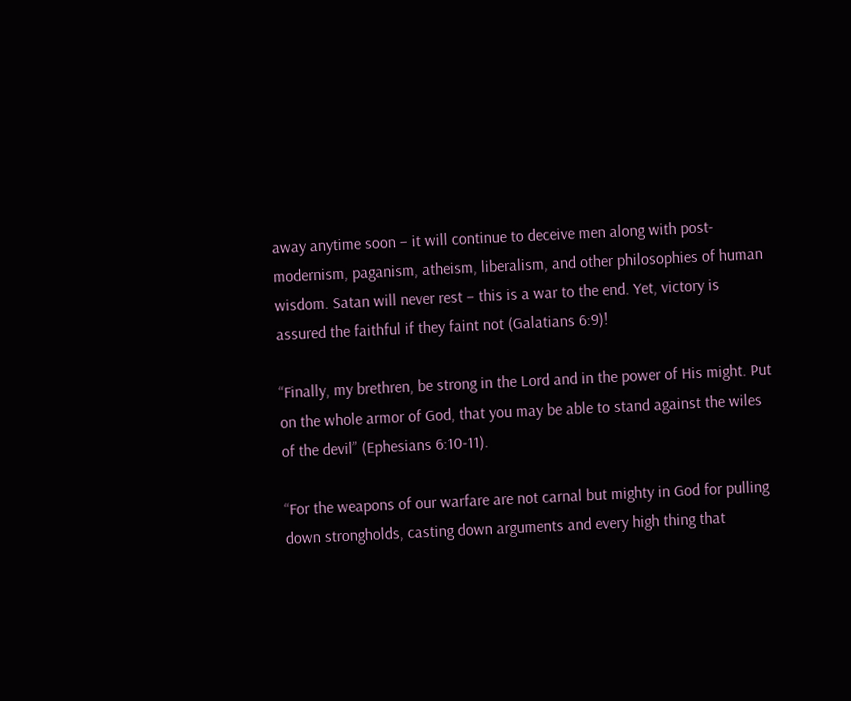away anytime soon – it will continue to deceive men along with post-modernism, paganism, atheism, liberalism, and other philosophies of human wisdom. Satan will never rest – this is a war to the end. Yet, victory is assured the faithful if they faint not (Galatians 6:9)!

“Finally, my brethren, be strong in the Lord and in the power of His might. Put on the whole armor of God, that you may be able to stand against the wiles of the devil” (Ephesians 6:10-11).

“For the weapons of our warfare are not carnal but mighty in God for pulling down strongholds, casting down arguments and every high thing that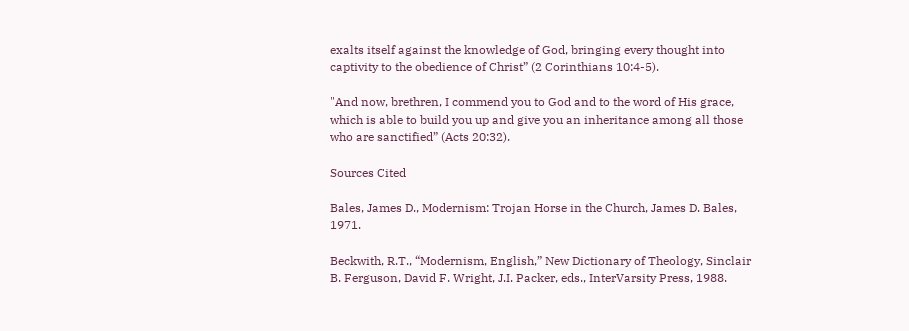exalts itself against the knowledge of God, bringing every thought into captivity to the obedience of Christ” (2 Corinthians 10:4-5).

"And now, brethren, I commend you to God and to the word of His grace, which is able to build you up and give you an inheritance among all those who are sanctified” (Acts 20:32).

Sources Cited

Bales, James D., Modernism: Trojan Horse in the Church, James D. Bales, 1971.

Beckwith, R.T., “Modernism, English,” New Dictionary of Theology, Sinclair B. Ferguson, David F. Wright, J.I. Packer, eds., InterVarsity Press, 1988.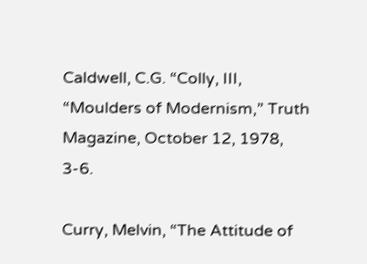Caldwell, C.G. “Colly, III, “Moulders of Modernism,” Truth Magazine, October 12, 1978, 3-6.

Curry, Melvin, “The Attitude of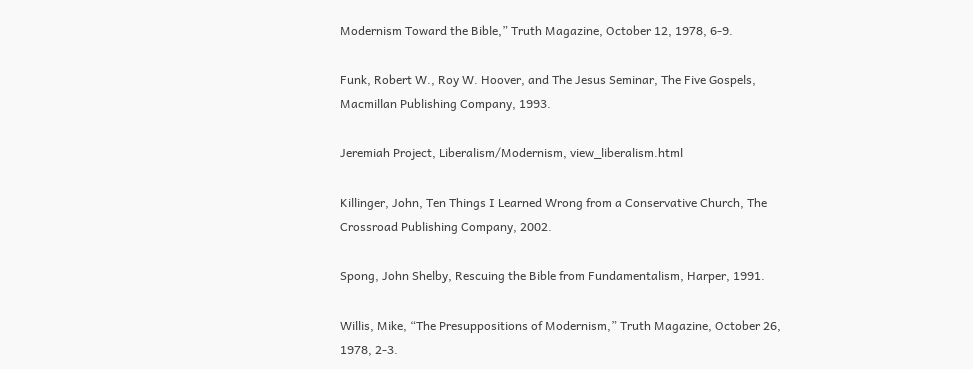Modernism Toward the Bible,” Truth Magazine, October 12, 1978, 6-9.

Funk, Robert W., Roy W. Hoover, and The Jesus Seminar, The Five Gospels, Macmillan Publishing Company, 1993.

Jeremiah Project, Liberalism/Modernism, view_liberalism.html

Killinger, John, Ten Things I Learned Wrong from a Conservative Church, The Crossroad Publishing Company, 2002.

Spong, John Shelby, Rescuing the Bible from Fundamentalism, Harper, 1991.

Willis, Mike, “The Presuppositions of Modernism,” Truth Magazine, October 26, 1978, 2-3.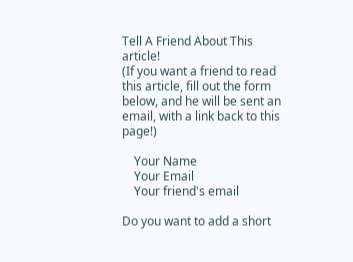Tell A Friend About This article!
(If you want a friend to read this article, fill out the form below, and he will be sent an email, with a link back to this page!)

    Your Name
    Your Email
    Your friend's email

Do you want to add a short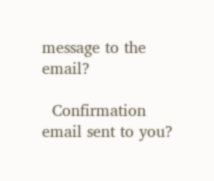message to the email?

  Confirmation email sent to you?